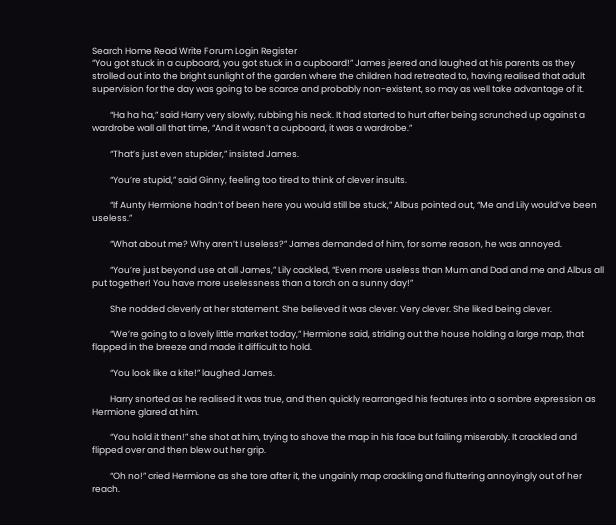Search Home Read Write Forum Login Register
“You got stuck in a cupboard, you got stuck in a cupboard!” James jeered and laughed at his parents as they strolled out into the bright sunlight of the garden where the children had retreated to, having realised that adult supervision for the day was going to be scarce and probably non-existent, so may as well take advantage of it.

         “Ha ha ha,” said Harry very slowly, rubbing his neck. It had started to hurt after being scrunched up against a wardrobe wall all that time, “And it wasn’t a cupboard, it was a wardrobe.”

         “That’s just even stupider,” insisted James.

         “You’re stupid,” said Ginny, feeling too tired to think of clever insults.

         “If Aunty Hermione hadn’t of been here you would still be stuck,” Albus pointed out, “Me and Lily would’ve been useless.”

         “What about me? Why aren’t I useless?” James demanded of him, for some reason, he was annoyed.

         “You’re just beyond use at all James,” Lily cackled, “Even more useless than Mum and Dad and me and Albus all put together! You have more uselessness than a torch on a sunny day!”

         She nodded cleverly at her statement. She believed it was clever. Very clever. She liked being clever.

         “We’re going to a lovely little market today,” Hermione said, striding out the house holding a large map, that flapped in the breeze and made it difficult to hold.

         “You look like a kite!” laughed James.

         Harry snorted as he realised it was true, and then quickly rearranged his features into a sombre expression as Hermione glared at him.

         “You hold it then!” she shot at him, trying to shove the map in his face but failing miserably. It crackled and flipped over and then blew out her grip.

         “Oh no!” cried Hermione as she tore after it, the ungainly map crackling and fluttering annoyingly out of her reach.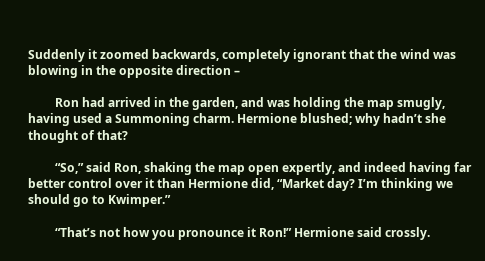Suddenly it zoomed backwards, completely ignorant that the wind was blowing in the opposite direction –

         Ron had arrived in the garden, and was holding the map smugly, having used a Summoning charm. Hermione blushed; why hadn’t she thought of that?

         “So,” said Ron, shaking the map open expertly, and indeed having far better control over it than Hermione did, “Market day? I’m thinking we should go to Kwimper.”

         “That’s not how you pronounce it Ron!” Hermione said crossly.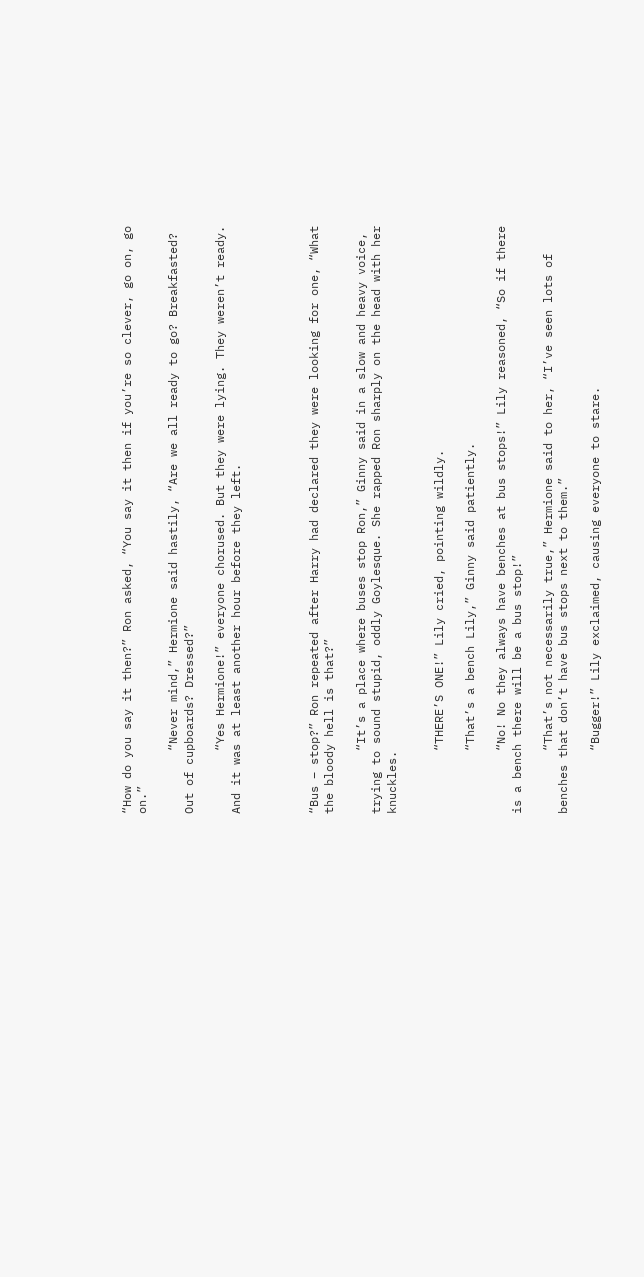“How do you say it then?” Ron asked, “You say it then if you’re so clever, go on, go on.”

         “Never mind,” Hermione said hastily, “Are we all ready to go? Breakfasted? Out of cupboards? Dressed?”

         “Yes Hermione!” everyone chorused. But they were lying. They weren’t ready. And it was at least another hour before they left.




“Bus – stop?” Ron repeated after Harry had declared they were looking for one, “What the bloody hell is that?”

         “It’s a place where buses stop Ron,” Ginny said in a slow and heavy voice, trying to sound stupid, oddly Goylesque. She rapped Ron sharply on the head with her knuckles.


         “THERE’S ONE!” Lily cried, pointing wildly.

         “That’s a bench Lily,” Ginny said patiently.

         “No! No they always have benches at bus stops!” Lily reasoned, “So if there is a bench there will be a bus stop!”

         “That’s not necessarily true,” Hermione said to her, “I’ve seen lots of benches that don’t have bus stops next to them.”

         “Bugger!” Lily exclaimed, causing everyone to stare.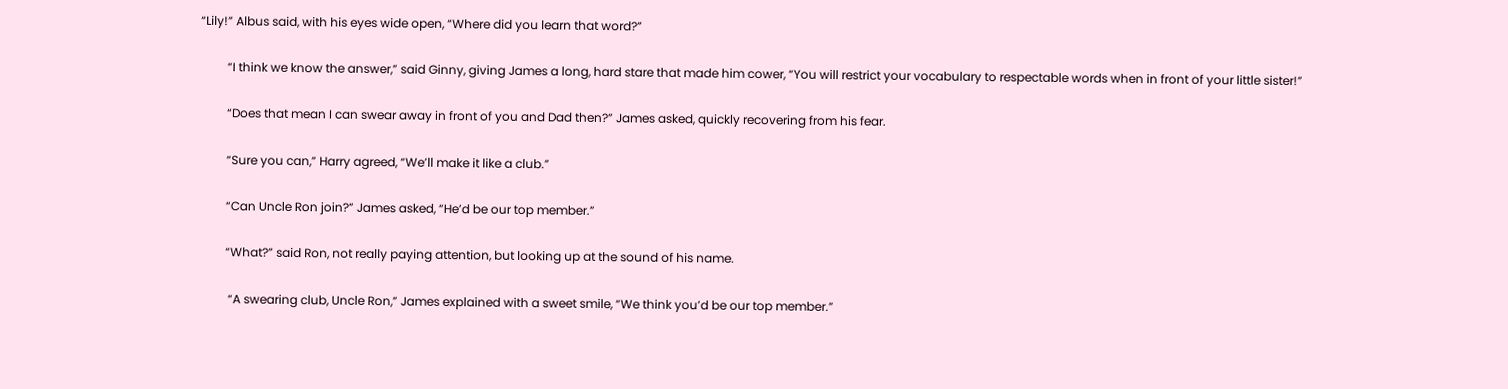“Lily!” Albus said, with his eyes wide open, “Where did you learn that word?”

         “I think we know the answer,” said Ginny, giving James a long, hard stare that made him cower, “You will restrict your vocabulary to respectable words when in front of your little sister!”

         “Does that mean I can swear away in front of you and Dad then?” James asked, quickly recovering from his fear.

         “Sure you can,” Harry agreed, “We’ll make it like a club.”

         “Can Uncle Ron join?” James asked, “He’d be our top member.”

         “What?” said Ron, not really paying attention, but looking up at the sound of his name.

          “A swearing club, Uncle Ron,” James explained with a sweet smile, “We think you’d be our top member.”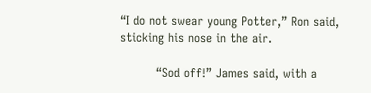“I do not swear young Potter,” Ron said, sticking his nose in the air.

         “Sod off!” James said, with a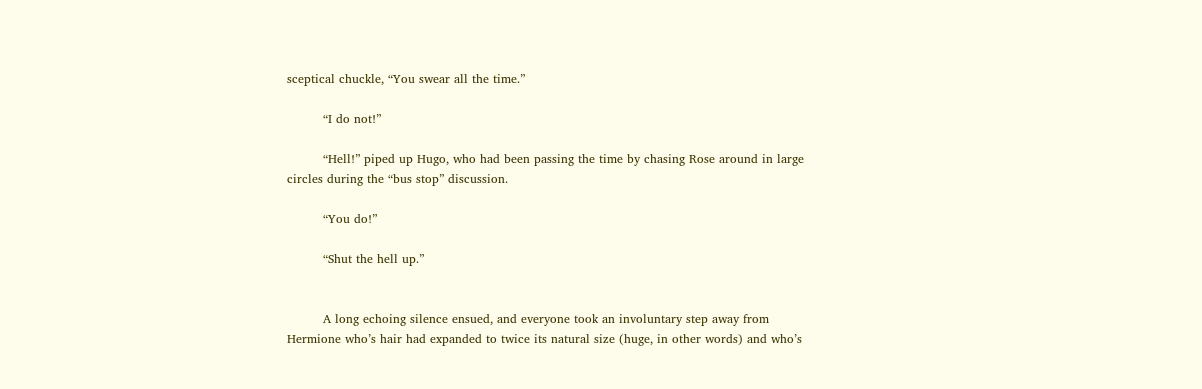sceptical chuckle, “You swear all the time.”

         “I do not!”

         “Hell!” piped up Hugo, who had been passing the time by chasing Rose around in large circles during the “bus stop” discussion.

         “You do!”

         “Shut the hell up.”


         A long echoing silence ensued, and everyone took an involuntary step away from Hermione who’s hair had expanded to twice its natural size (huge, in other words) and who’s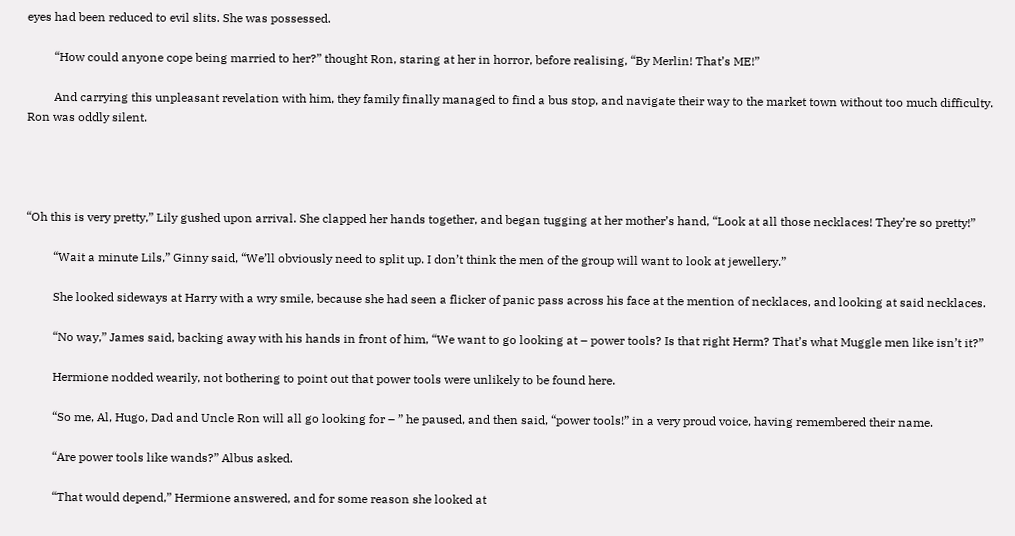eyes had been reduced to evil slits. She was possessed.

         “How could anyone cope being married to her?” thought Ron, staring at her in horror, before realising, “By Merlin! That’s ME!”

         And carrying this unpleasant revelation with him, they family finally managed to find a bus stop, and navigate their way to the market town without too much difficulty. Ron was oddly silent.




“Oh this is very pretty,” Lily gushed upon arrival. She clapped her hands together, and began tugging at her mother’s hand, “Look at all those necklaces! They’re so pretty!”

         “Wait a minute Lils,” Ginny said, “We’ll obviously need to split up. I don’t think the men of the group will want to look at jewellery.”

         She looked sideways at Harry with a wry smile, because she had seen a flicker of panic pass across his face at the mention of necklaces, and looking at said necklaces.

         “No way,” James said, backing away with his hands in front of him, “We want to go looking at – power tools? Is that right Herm? That’s what Muggle men like isn’t it?”

         Hermione nodded wearily, not bothering to point out that power tools were unlikely to be found here.

         “So me, Al, Hugo, Dad and Uncle Ron will all go looking for – ” he paused, and then said, “power tools!” in a very proud voice, having remembered their name.

         “Are power tools like wands?” Albus asked.

         “That would depend,” Hermione answered, and for some reason she looked at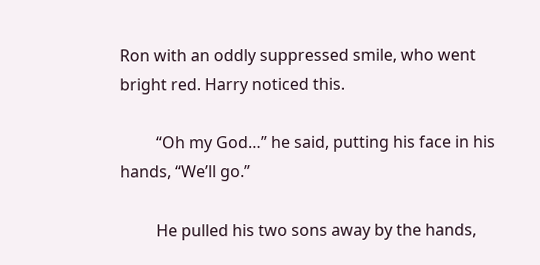Ron with an oddly suppressed smile, who went bright red. Harry noticed this.

         “Oh my God…” he said, putting his face in his hands, “We’ll go.”

         He pulled his two sons away by the hands,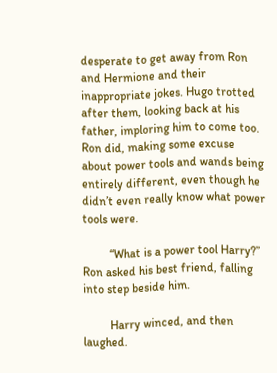desperate to get away from Ron and Hermione and their inappropriate jokes. Hugo trotted after them, looking back at his father, imploring him to come too. Ron did, making some excuse about power tools and wands being entirely different, even though he didn’t even really know what power tools were.

         “What is a power tool Harry?” Ron asked his best friend, falling into step beside him.

         Harry winced, and then laughed.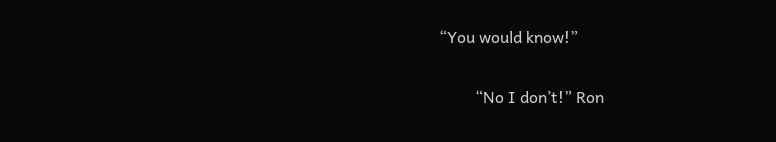“You would know!”

         “No I don’t!” Ron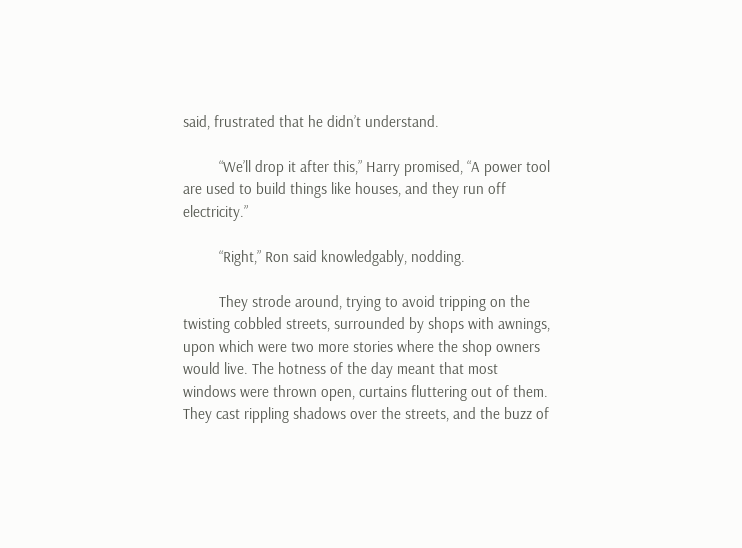said, frustrated that he didn’t understand.

         “We’ll drop it after this,” Harry promised, “A power tool are used to build things like houses, and they run off electricity.”

         “Right,” Ron said knowledgably, nodding.

         They strode around, trying to avoid tripping on the twisting cobbled streets, surrounded by shops with awnings, upon which were two more stories where the shop owners would live. The hotness of the day meant that most windows were thrown open, curtains fluttering out of them. They cast rippling shadows over the streets, and the buzz of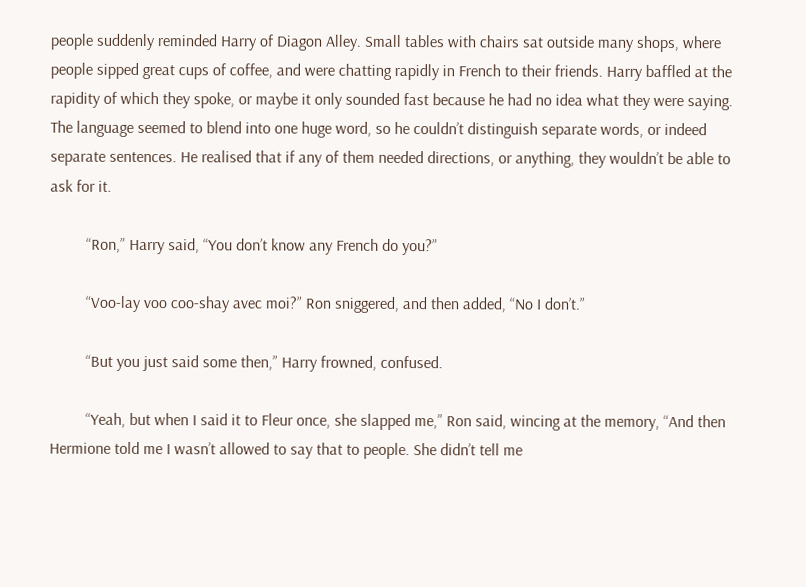people suddenly reminded Harry of Diagon Alley. Small tables with chairs sat outside many shops, where people sipped great cups of coffee, and were chatting rapidly in French to their friends. Harry baffled at the rapidity of which they spoke, or maybe it only sounded fast because he had no idea what they were saying. The language seemed to blend into one huge word, so he couldn’t distinguish separate words, or indeed separate sentences. He realised that if any of them needed directions, or anything, they wouldn’t be able to ask for it.

         “Ron,” Harry said, “You don’t know any French do you?”

         “Voo-lay voo coo-shay avec moi?” Ron sniggered, and then added, “No I don’t.”

         “But you just said some then,” Harry frowned, confused.

         “Yeah, but when I said it to Fleur once, she slapped me,” Ron said, wincing at the memory, “And then Hermione told me I wasn’t allowed to say that to people. She didn’t tell me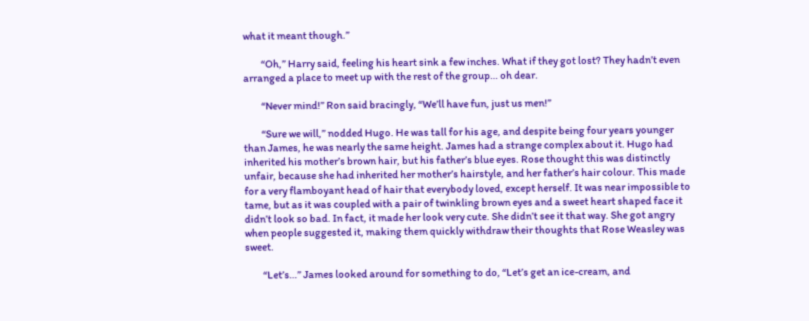what it meant though.”

         “Oh,” Harry said, feeling his heart sink a few inches. What if they got lost? They hadn’t even arranged a place to meet up with the rest of the group… oh dear.

         “Never mind!” Ron said bracingly, “We’ll have fun, just us men!”

         “Sure we will,” nodded Hugo. He was tall for his age, and despite being four years younger than James, he was nearly the same height. James had a strange complex about it. Hugo had inherited his mother’s brown hair, but his father’s blue eyes. Rose thought this was distinctly unfair, because she had inherited her mother’s hairstyle, and her father’s hair colour. This made for a very flamboyant head of hair that everybody loved, except herself. It was near impossible to tame, but as it was coupled with a pair of twinkling brown eyes and a sweet heart shaped face it didn’t look so bad. In fact, it made her look very cute. She didn’t see it that way. She got angry when people suggested it, making them quickly withdraw their thoughts that Rose Weasley was sweet.

         “Let’s…” James looked around for something to do, “Let’s get an ice-cream, and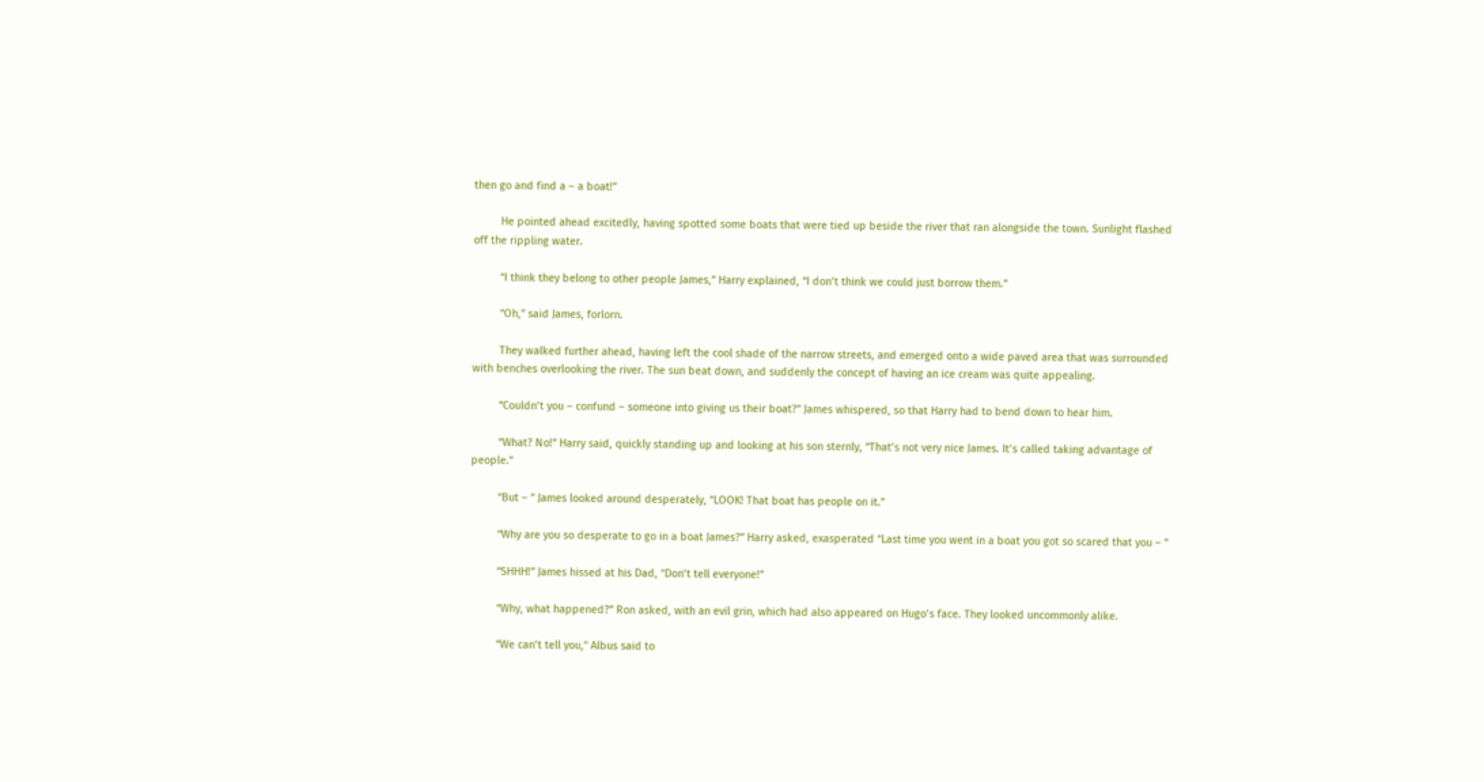then go and find a – a boat!”

         He pointed ahead excitedly, having spotted some boats that were tied up beside the river that ran alongside the town. Sunlight flashed off the rippling water.

         “I think they belong to other people James,” Harry explained, “I don’t think we could just borrow them.”

         “Oh,” said James, forlorn.

         They walked further ahead, having left the cool shade of the narrow streets, and emerged onto a wide paved area that was surrounded with benches overlooking the river. The sun beat down, and suddenly the concept of having an ice cream was quite appealing.

         “Couldn’t you – confund – someone into giving us their boat?” James whispered, so that Harry had to bend down to hear him.

         “What? No!” Harry said, quickly standing up and looking at his son sternly, “That’s not very nice James. It’s called taking advantage of people.”

         “But – ” James looked around desperately, “LOOK! That boat has people on it.”

         “Why are you so desperate to go in a boat James?” Harry asked, exasperated “Last time you went in a boat you got so scared that you – ”

         “SHHH!” James hissed at his Dad, “Don’t tell everyone!”

         “Why, what happened?” Ron asked, with an evil grin, which had also appeared on Hugo’s face. They looked uncommonly alike.

         “We can’t tell you,” Albus said to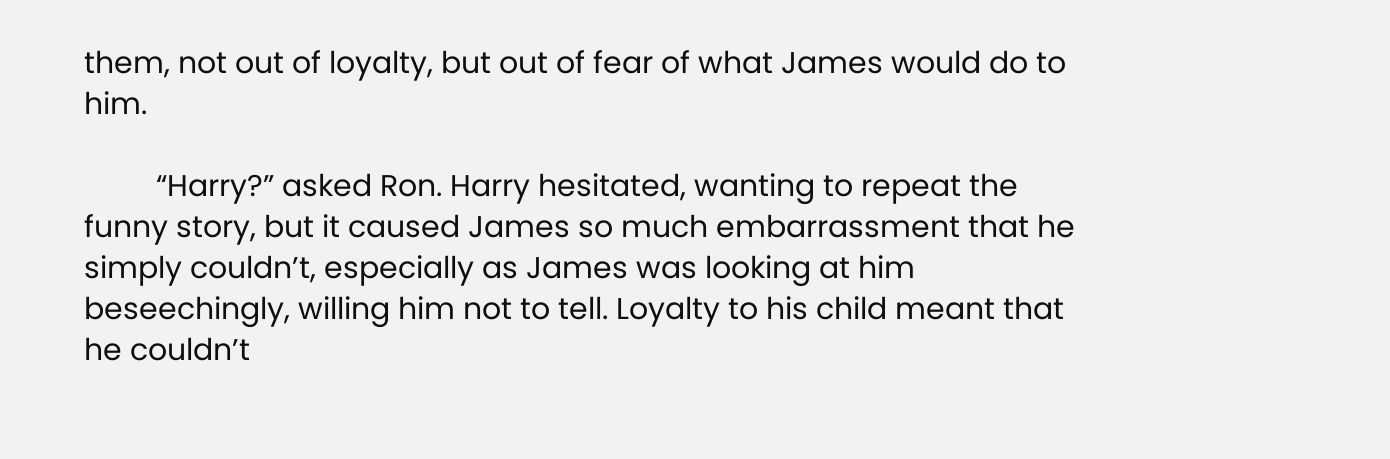them, not out of loyalty, but out of fear of what James would do to him.

         “Harry?” asked Ron. Harry hesitated, wanting to repeat the funny story, but it caused James so much embarrassment that he simply couldn’t, especially as James was looking at him beseechingly, willing him not to tell. Loyalty to his child meant that he couldn’t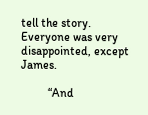tell the story. Everyone was very disappointed, except James.

         “And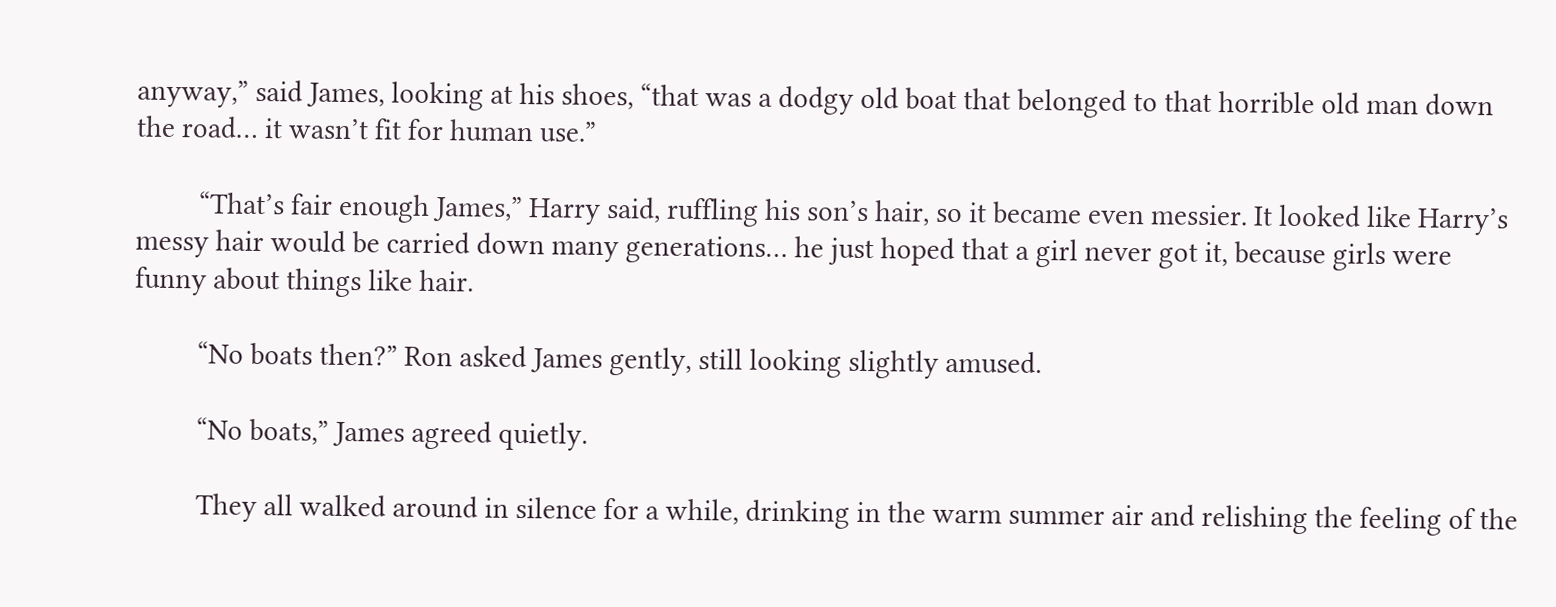anyway,” said James, looking at his shoes, “that was a dodgy old boat that belonged to that horrible old man down the road… it wasn’t fit for human use.”

         “That’s fair enough James,” Harry said, ruffling his son’s hair, so it became even messier. It looked like Harry’s messy hair would be carried down many generations… he just hoped that a girl never got it, because girls were funny about things like hair.

         “No boats then?” Ron asked James gently, still looking slightly amused.

         “No boats,” James agreed quietly.

         They all walked around in silence for a while, drinking in the warm summer air and relishing the feeling of the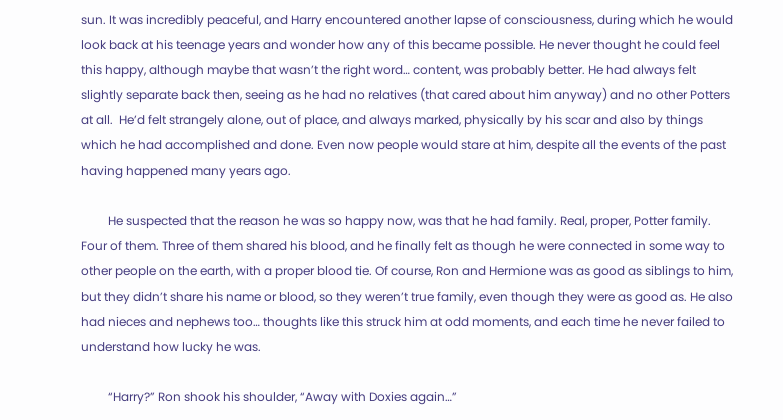sun. It was incredibly peaceful, and Harry encountered another lapse of consciousness, during which he would look back at his teenage years and wonder how any of this became possible. He never thought he could feel this happy, although maybe that wasn’t the right word… content, was probably better. He had always felt slightly separate back then, seeing as he had no relatives (that cared about him anyway) and no other Potters at all.  He’d felt strangely alone, out of place, and always marked, physically by his scar and also by things which he had accomplished and done. Even now people would stare at him, despite all the events of the past having happened many years ago.

         He suspected that the reason he was so happy now, was that he had family. Real, proper, Potter family. Four of them. Three of them shared his blood, and he finally felt as though he were connected in some way to other people on the earth, with a proper blood tie. Of course, Ron and Hermione was as good as siblings to him, but they didn’t share his name or blood, so they weren’t true family, even though they were as good as. He also had nieces and nephews too… thoughts like this struck him at odd moments, and each time he never failed to understand how lucky he was.

         “Harry?” Ron shook his shoulder, “Away with Doxies again…”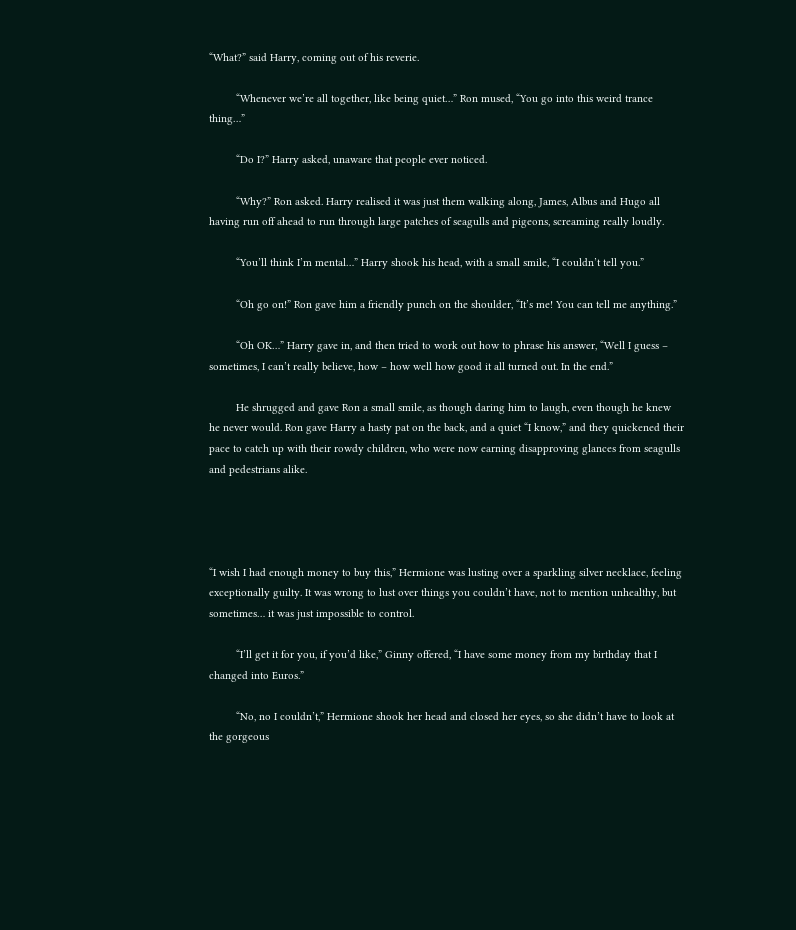“What?” said Harry, coming out of his reverie.

         “Whenever we’re all together, like being quiet…” Ron mused, “You go into this weird trance thing…”

         “Do I?” Harry asked, unaware that people ever noticed.

         “Why?” Ron asked. Harry realised it was just them walking along, James, Albus and Hugo all having run off ahead to run through large patches of seagulls and pigeons, screaming really loudly.

         “You’ll think I’m mental…” Harry shook his head, with a small smile, “I couldn’t tell you.”

         “Oh go on!” Ron gave him a friendly punch on the shoulder, “It’s me! You can tell me anything.”

         “Oh OK…” Harry gave in, and then tried to work out how to phrase his answer, “Well I guess – sometimes, I can’t really believe, how – how well how good it all turned out. In the end.”

         He shrugged and gave Ron a small smile, as though daring him to laugh, even though he knew he never would. Ron gave Harry a hasty pat on the back, and a quiet “I know,” and they quickened their pace to catch up with their rowdy children, who were now earning disapproving glances from seagulls and pedestrians alike.




“I wish I had enough money to buy this,” Hermione was lusting over a sparkling silver necklace, feeling exceptionally guilty. It was wrong to lust over things you couldn’t have, not to mention unhealthy, but sometimes… it was just impossible to control.

         “I’ll get it for you, if you’d like,” Ginny offered, “I have some money from my birthday that I changed into Euros.”

         “No, no I couldn’t,” Hermione shook her head and closed her eyes, so she didn’t have to look at the gorgeous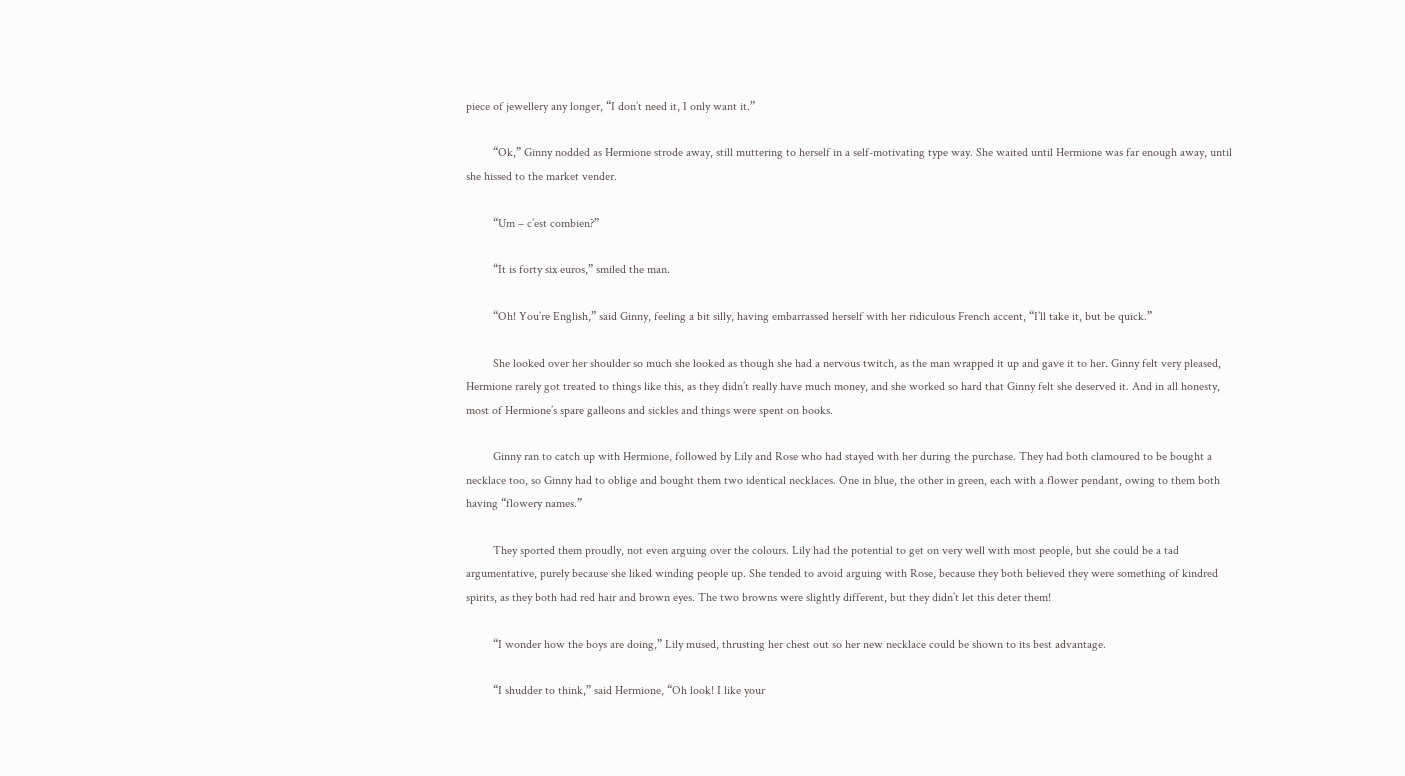piece of jewellery any longer, “I don’t need it, I only want it.”

         “Ok,” Ginny nodded as Hermione strode away, still muttering to herself in a self-motivating type way. She waited until Hermione was far enough away, until she hissed to the market vender.

         “Um – c’est combien?”

         “It is forty six euros,” smiled the man.

         “Oh! You’re English,” said Ginny, feeling a bit silly, having embarrassed herself with her ridiculous French accent, “I’ll take it, but be quick.”

         She looked over her shoulder so much she looked as though she had a nervous twitch, as the man wrapped it up and gave it to her. Ginny felt very pleased, Hermione rarely got treated to things like this, as they didn’t really have much money, and she worked so hard that Ginny felt she deserved it. And in all honesty, most of Hermione’s spare galleons and sickles and things were spent on books.

         Ginny ran to catch up with Hermione, followed by Lily and Rose who had stayed with her during the purchase. They had both clamoured to be bought a necklace too, so Ginny had to oblige and bought them two identical necklaces. One in blue, the other in green, each with a flower pendant, owing to them both having “flowery names.”

         They sported them proudly, not even arguing over the colours. Lily had the potential to get on very well with most people, but she could be a tad argumentative, purely because she liked winding people up. She tended to avoid arguing with Rose, because they both believed they were something of kindred spirits, as they both had red hair and brown eyes. The two browns were slightly different, but they didn’t let this deter them!

         “I wonder how the boys are doing,” Lily mused, thrusting her chest out so her new necklace could be shown to its best advantage.

         “I shudder to think,” said Hermione, “Oh look! I like your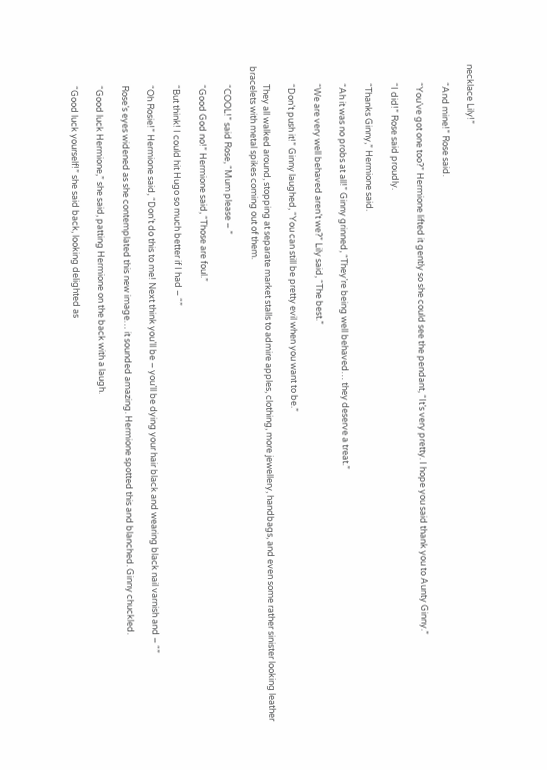necklace Lily!”

         “And mine!” Rose said.

         “You’ve got one too?” Hermione lifted it gently so she could see the pendant, “It’s very pretty. I hope you said thank you to Aunty Ginny.”

         “I did!” Rose said proudly.

         “Thanks Ginny,” Hermione said.

         “Ah it was no probs at all!” Ginny grinned, “They’re being well behaved… they deserve a treat.”

         “We are very well behaved aren’t we?” Lily said, “The best.”

         “Don’t push it!” Ginny laughed, “You can still be pretty evil when you want to be.”

         They all walked around, stopping at separate market stalls to admire apples, clothing, more jewellery, handbags, and even some rather sinister looking leather bracelets with metal spikes coming out of them.

         “COOL!” said Rose, “Mum please – ”

         “Good God no!” Hermione said, “Those are foul.”

         “But think! I could hit Hugo so much better if I had – “”

         “Oh Rosie!” Hermione said, “Don’t do this to me! Next think you’ll be – you’ll be dying your hair black and wearing black nail varnish and – “”

         Rose’s eyes widened as she contemplated this new image… it sounded amazing. Hermione spotted this and blanched. Ginny chuckled.

         “Good luck Hermione,” she said, patting Hermione on the back with a laugh.

         “Good luck yourself!” she said back, looking delighted as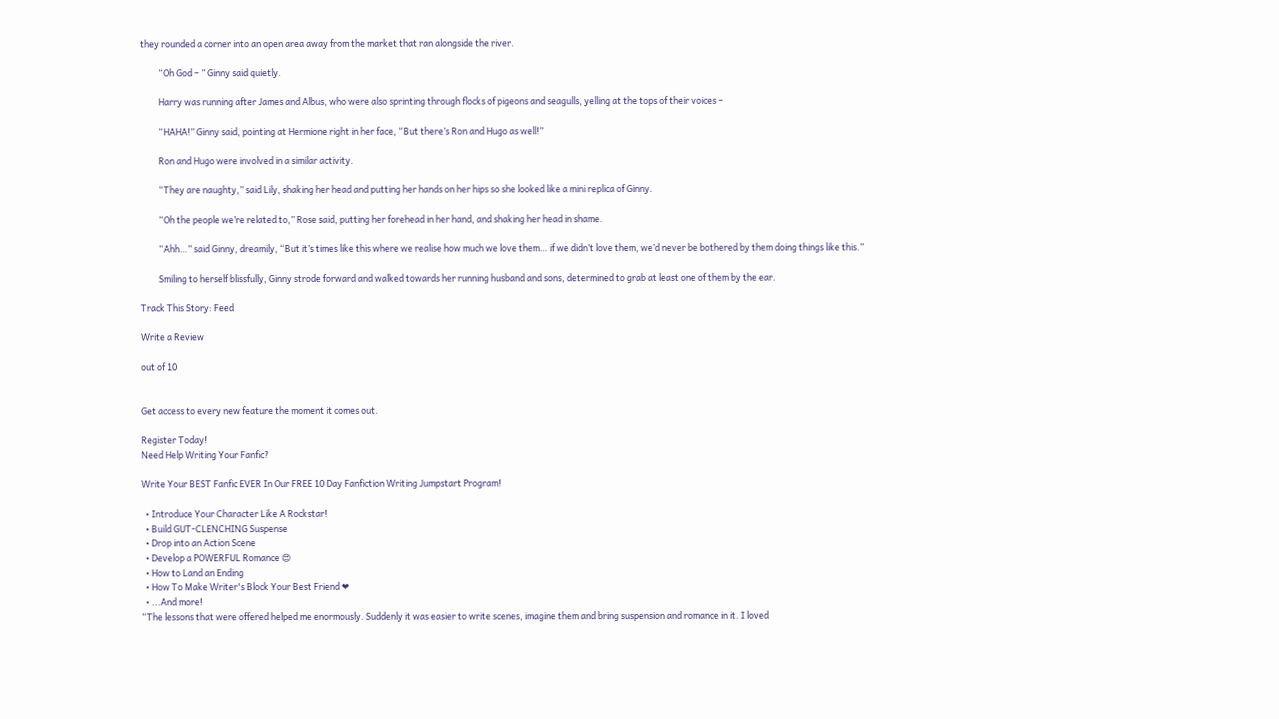they rounded a corner into an open area away from the market that ran alongside the river.

         “Oh God – ” Ginny said quietly.

         Harry was running after James and Albus, who were also sprinting through flocks of pigeons and seagulls, yelling at the tops of their voices –

         “HAHA!” Ginny said, pointing at Hermione right in her face, “But there’s Ron and Hugo as well!”

         Ron and Hugo were involved in a similar activity.

         “They are naughty,” said Lily, shaking her head and putting her hands on her hips so she looked like a mini replica of Ginny.

         “Oh the people we’re related to,” Rose said, putting her forehead in her hand, and shaking her head in shame.

         “Ahh…” said Ginny, dreamily, “But it’s times like this where we realise how much we love them… if we didn’t love them, we’d never be bothered by them doing things like this.”

         Smiling to herself blissfully, Ginny strode forward and walked towards her running husband and sons, determined to grab at least one of them by the ear.

Track This Story: Feed

Write a Review

out of 10


Get access to every new feature the moment it comes out.

Register Today!
Need Help Writing Your Fanfic?

Write Your BEST Fanfic EVER In Our FREE 10 Day Fanfiction Writing Jumpstart Program!

  • Introduce Your Character Like A Rockstar!
  • Build GUT-CLENCHING Suspense
  • Drop into an Action Scene
  • Develop a POWERFUL Romance 😍
  • How to Land an Ending
  • How To Make Writer's Block Your Best Friend ❤
  • ...And more!
“The lessons that were offered helped me enormously. Suddenly it was easier to write scenes, imagine them and bring suspension and romance in it. I loved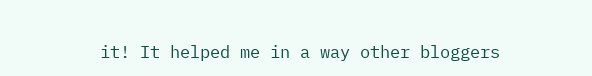it! It helped me in a way other bloggers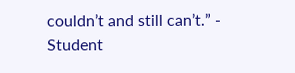couldn’t and still can’t.” - Student